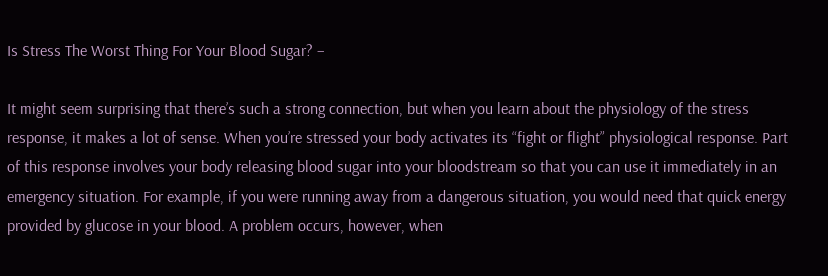Is Stress The Worst Thing For Your Blood Sugar? –

It might seem surprising that there’s such a strong connection, but when you learn about the physiology of the stress response, it makes a lot of sense. When you’re stressed your body activates its “fight or flight” physiological response. Part of this response involves your body releasing blood sugar into your bloodstream so that you can use it immediately in an emergency situation. For example, if you were running away from a dangerous situation, you would need that quick energy provided by glucose in your blood. A problem occurs, however, when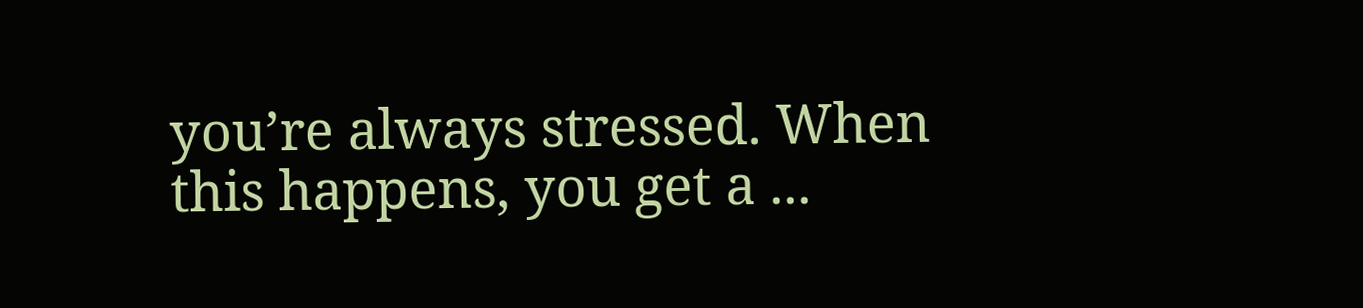you’re always stressed. When this happens, you get a ...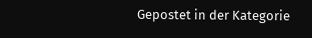Gepostet in der Kategorie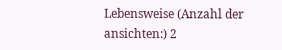Lebensweise (Anzahl der ansichten:) 2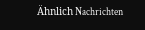Ähnlich Nachrichten